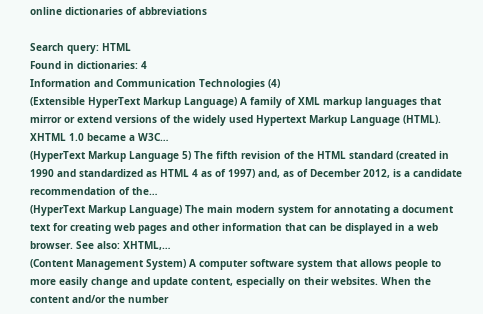online dictionaries of abbreviations

Search query: HTML
Found in dictionaries: 4
Information and Communication Technologies (4)
(Extensible HyperText Markup Language) A family of XML markup languages that mirror or extend versions of the widely used Hypertext Markup Language (HTML). XHTML 1.0 became a W3C…
(HyperText Markup Language 5) The fifth revision of the HTML standard (created in 1990 and standardized as HTML 4 as of 1997) and, as of December 2012, is a candidate recommendation of the…
(HyperText Markup Language) The main modern system for annotating a document text for creating web pages and other information that can be displayed in a web browser. See also: XHTML,…
(Content Management System) A computer software system that allows people to more easily change and update content, especially on their websites. When the content and/or the number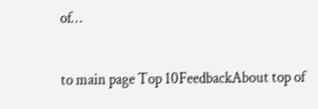of…

to main page Top 10FeedbackAbout top of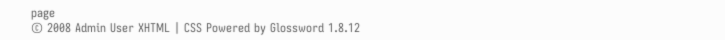page
© 2008 Admin User XHTML | CSS Powered by Glossword 1.8.12